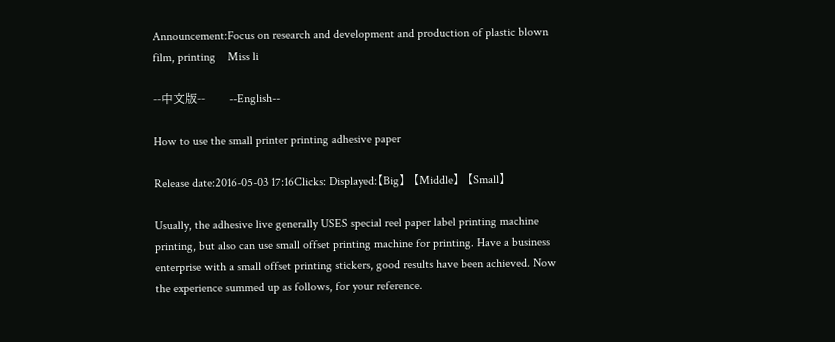Announcement:Focus on research and development and production of plastic blown film, printing    Miss li

--中文版--      --English--

How to use the small printer printing adhesive paper

Release date:2016-05-03 17:16Clicks: Displayed:【Big】  【Middle】  【Small】

Usually, the adhesive live generally USES special reel paper label printing machine printing, but also can use small offset printing machine for printing. Have a business enterprise with a small offset printing stickers, good results have been achieved. Now the experience summed up as follows, for your reference.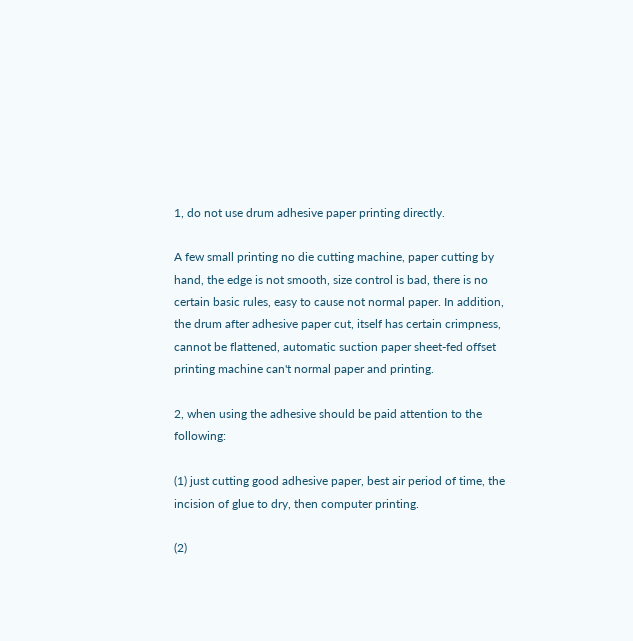1, do not use drum adhesive paper printing directly.

A few small printing no die cutting machine, paper cutting by hand, the edge is not smooth, size control is bad, there is no certain basic rules, easy to cause not normal paper. In addition, the drum after adhesive paper cut, itself has certain crimpness, cannot be flattened, automatic suction paper sheet-fed offset printing machine can't normal paper and printing.

2, when using the adhesive should be paid attention to the following:

(1) just cutting good adhesive paper, best air period of time, the incision of glue to dry, then computer printing.

(2)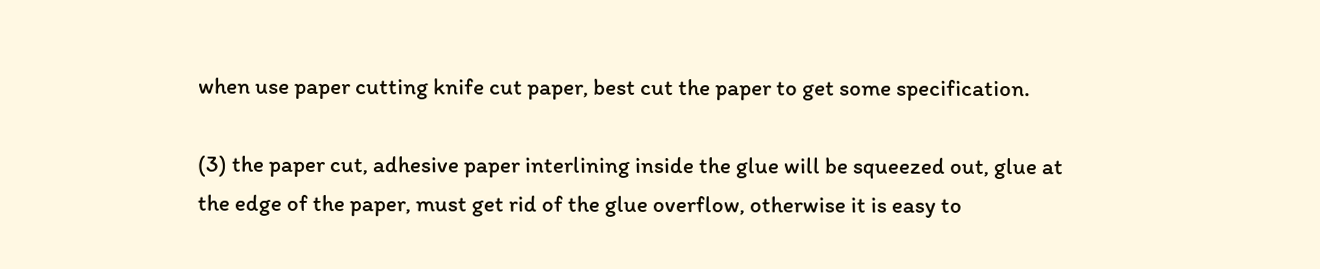when use paper cutting knife cut paper, best cut the paper to get some specification.

(3) the paper cut, adhesive paper interlining inside the glue will be squeezed out, glue at the edge of the paper, must get rid of the glue overflow, otherwise it is easy to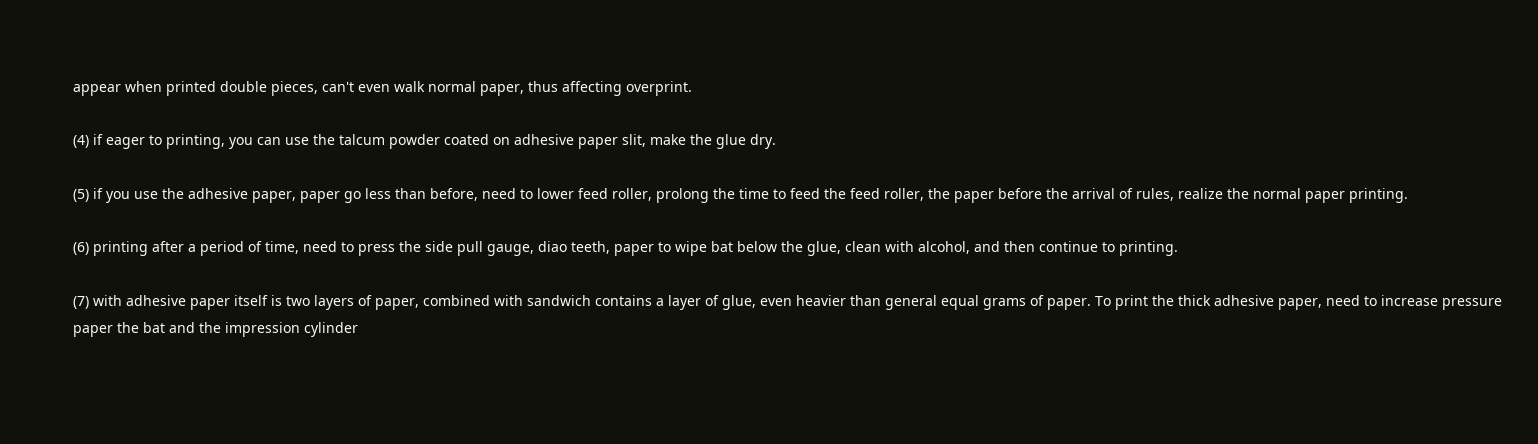appear when printed double pieces, can't even walk normal paper, thus affecting overprint.

(4) if eager to printing, you can use the talcum powder coated on adhesive paper slit, make the glue dry.

(5) if you use the adhesive paper, paper go less than before, need to lower feed roller, prolong the time to feed the feed roller, the paper before the arrival of rules, realize the normal paper printing.

(6) printing after a period of time, need to press the side pull gauge, diao teeth, paper to wipe bat below the glue, clean with alcohol, and then continue to printing.

(7) with adhesive paper itself is two layers of paper, combined with sandwich contains a layer of glue, even heavier than general equal grams of paper. To print the thick adhesive paper, need to increase pressure paper the bat and the impression cylinder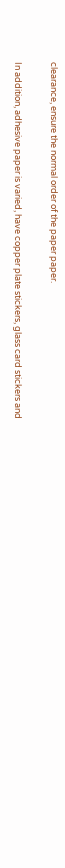clearance, ensure the normal order of the paper paper.

In addition, adhesive paper is varied, have copper plate stickers, glass card stickers and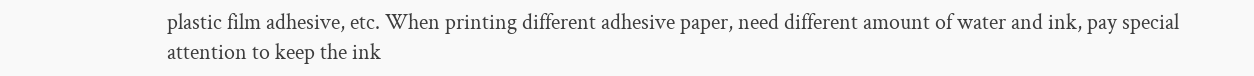plastic film adhesive, etc. When printing different adhesive paper, need different amount of water and ink, pay special attention to keep the ink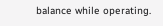balance while operating.